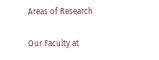Areas of Research

Our Faculty at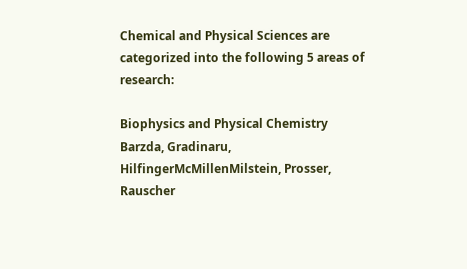Chemical and Physical Sciences are categorized into the following 5 areas of research:

Biophysics and Physical Chemistry
Barzda, Gradinaru, HilfingerMcMillenMilstein, Prosser, Rauscher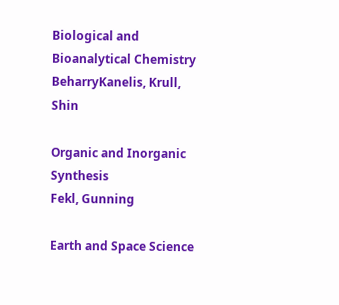Biological and Bioanalytical Chemistry
BeharryKanelis, Krull, Shin

Organic and Inorganic Synthesis
Fekl, Gunning

Earth and Space Science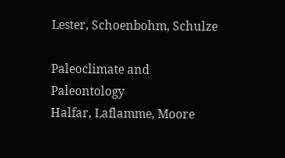Lester, Schoenbohm, Schulze

Paleoclimate and Paleontology
Halfar, Laflamme, Moore